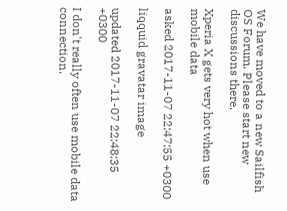We have moved to a new Sailfish OS Forum. Please start new discussions there.

Xperia X gets very hot when use mobile data

asked 2017-11-07 22:47:55 +0300

liqquid gravatar image

updated 2017-11-07 22:48:35 +0300

I don't really often use mobile data connection.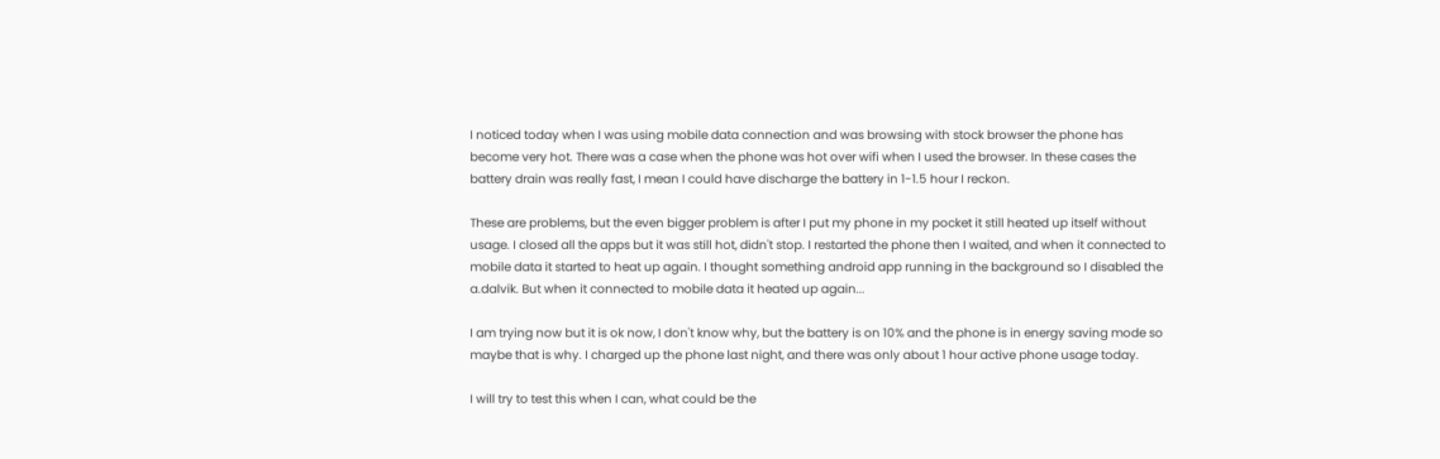I noticed today when I was using mobile data connection and was browsing with stock browser the phone has become very hot. There was a case when the phone was hot over wifi when I used the browser. In these cases the battery drain was really fast, I mean I could have discharge the battery in 1-1.5 hour I reckon.

These are problems, but the even bigger problem is after I put my phone in my pocket it still heated up itself without usage. I closed all the apps but it was still hot, didn't stop. I restarted the phone then I waited, and when it connected to mobile data it started to heat up again. I thought something android app running in the background so I disabled the a.dalvik. But when it connected to mobile data it heated up again...

I am trying now but it is ok now, I don't know why, but the battery is on 10% and the phone is in energy saving mode so maybe that is why. I charged up the phone last night, and there was only about 1 hour active phone usage today.

I will try to test this when I can, what could be the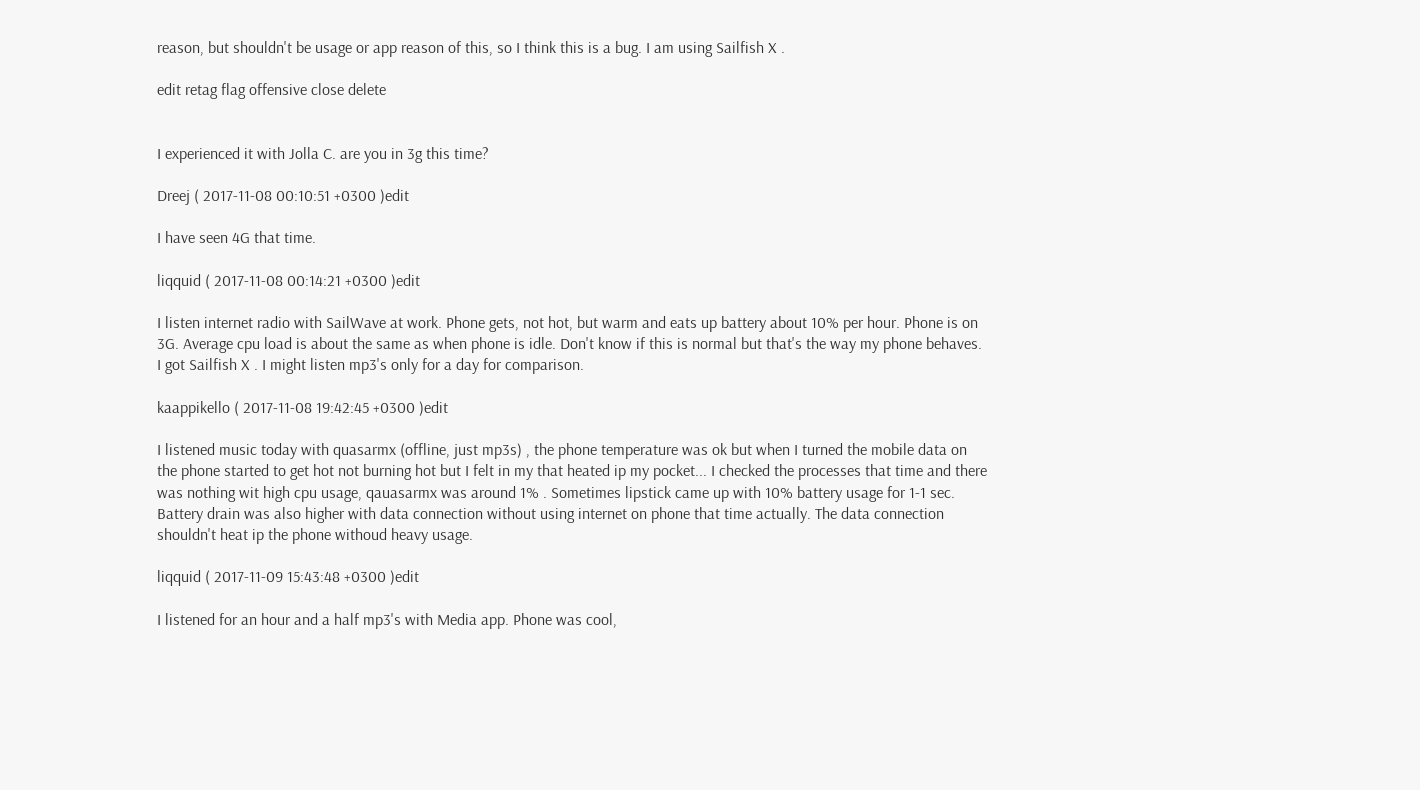reason, but shouldn't be usage or app reason of this, so I think this is a bug. I am using Sailfish X .

edit retag flag offensive close delete


I experienced it with Jolla C. are you in 3g this time?

Dreej ( 2017-11-08 00:10:51 +0300 )edit

I have seen 4G that time.

liqquid ( 2017-11-08 00:14:21 +0300 )edit

I listen internet radio with SailWave at work. Phone gets, not hot, but warm and eats up battery about 10% per hour. Phone is on 3G. Average cpu load is about the same as when phone is idle. Don't know if this is normal but that's the way my phone behaves. I got Sailfish X . I might listen mp3's only for a day for comparison.

kaappikello ( 2017-11-08 19:42:45 +0300 )edit

I listened music today with quasarmx (offline, just mp3s) , the phone temperature was ok but when I turned the mobile data on the phone started to get hot not burning hot but I felt in my that heated ip my pocket... I checked the processes that time and there was nothing wit high cpu usage, qauasarmx was around 1% . Sometimes lipstick came up with 10% battery usage for 1-1 sec. Battery drain was also higher with data connection without using internet on phone that time actually. The data connection shouldn't heat ip the phone withoud heavy usage.

liqquid ( 2017-11-09 15:43:48 +0300 )edit

I listened for an hour and a half mp3's with Media app. Phone was cool,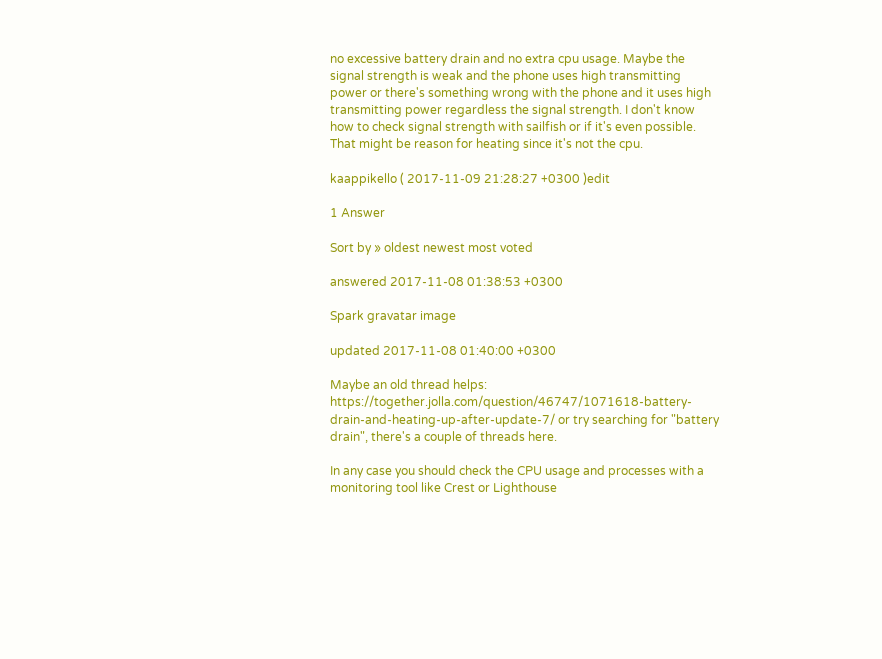no excessive battery drain and no extra cpu usage. Maybe the signal strength is weak and the phone uses high transmitting power or there's something wrong with the phone and it uses high transmitting power regardless the signal strength. I don't know how to check signal strength with sailfish or if it's even possible. That might be reason for heating since it's not the cpu.

kaappikello ( 2017-11-09 21:28:27 +0300 )edit

1 Answer

Sort by » oldest newest most voted

answered 2017-11-08 01:38:53 +0300

Spark gravatar image

updated 2017-11-08 01:40:00 +0300

Maybe an old thread helps: https://together.jolla.com/question/46747/1071618-battery-drain-and-heating-up-after-update-7/ or try searching for "battery drain", there's a couple of threads here.

In any case you should check the CPU usage and processes with a monitoring tool like Crest or Lighthouse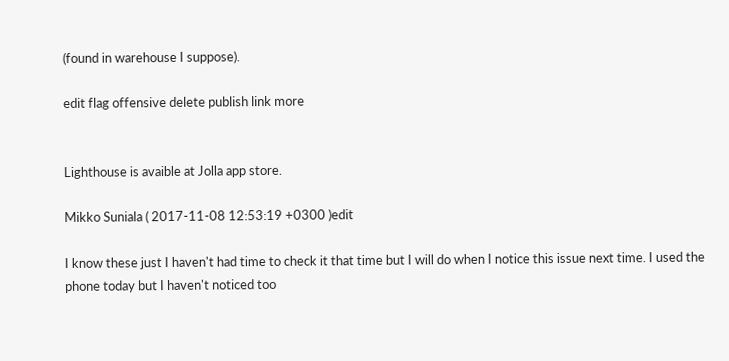(found in warehouse I suppose).

edit flag offensive delete publish link more


Lighthouse is avaible at Jolla app store.

Mikko Suniala ( 2017-11-08 12:53:19 +0300 )edit

I know these just I haven't had time to check it that time but I will do when I notice this issue next time. I used the phone today but I haven't noticed too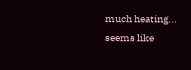much heating... seems like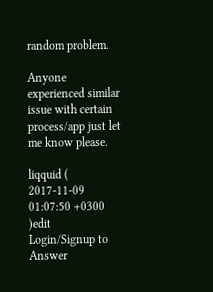random problem.

Anyone experienced similar issue with certain process/app just let me know please.

liqquid ( 2017-11-09 01:07:50 +0300 )edit
Login/Signup to Answer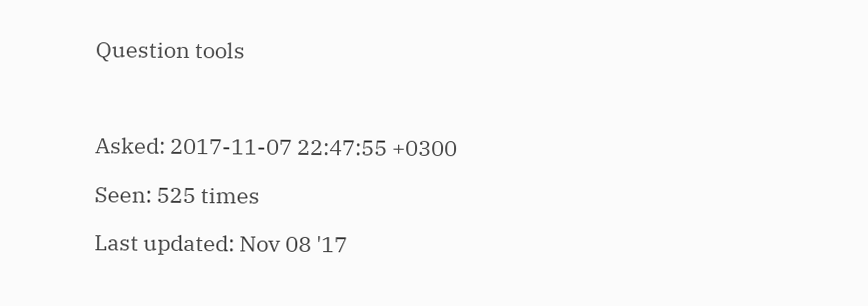Question tools



Asked: 2017-11-07 22:47:55 +0300

Seen: 525 times

Last updated: Nov 08 '17